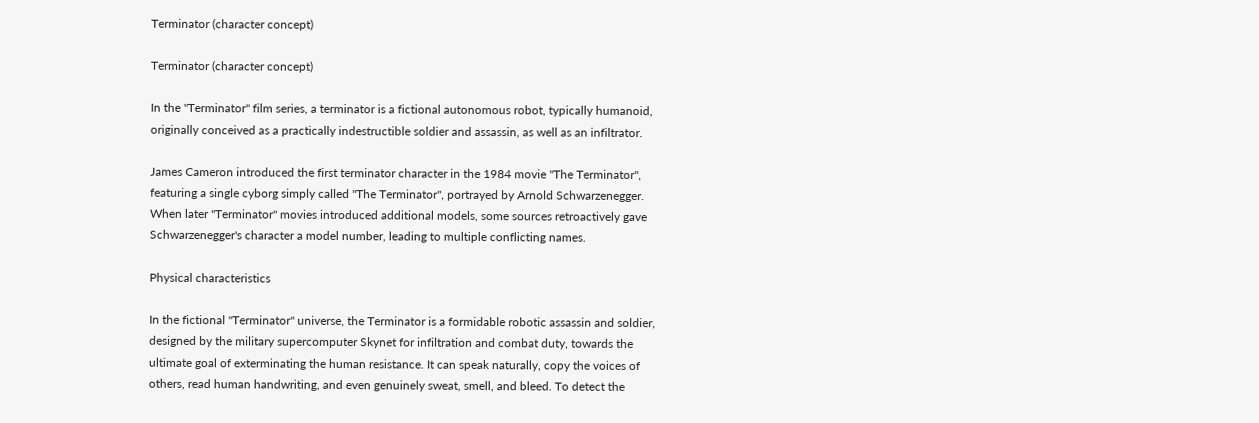Terminator (character concept)

Terminator (character concept)

In the "Terminator" film series, a terminator is a fictional autonomous robot, typically humanoid, originally conceived as a practically indestructible soldier and assassin, as well as an infiltrator.

James Cameron introduced the first terminator character in the 1984 movie "The Terminator", featuring a single cyborg simply called "The Terminator", portrayed by Arnold Schwarzenegger. When later "Terminator" movies introduced additional models, some sources retroactively gave Schwarzenegger's character a model number, leading to multiple conflicting names.

Physical characteristics

In the fictional "Terminator" universe, the Terminator is a formidable robotic assassin and soldier, designed by the military supercomputer Skynet for infiltration and combat duty, towards the ultimate goal of exterminating the human resistance. It can speak naturally, copy the voices of others, read human handwriting, and even genuinely sweat, smell, and bleed. To detect the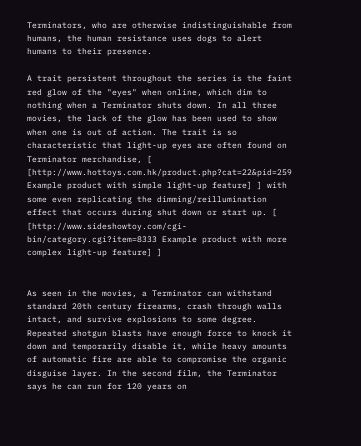Terminators, who are otherwise indistinguishable from humans, the human resistance uses dogs to alert humans to their presence.

A trait persistent throughout the series is the faint red glow of the "eyes" when online, which dim to nothing when a Terminator shuts down. In all three movies, the lack of the glow has been used to show when one is out of action. The trait is so characteristic that light-up eyes are often found on Terminator merchandise, [ [http://www.hottoys.com.hk/product.php?cat=22&pid=259 Example product with simple light-up feature] ] with some even replicating the dimming/reillumination effect that occurs during shut down or start up. [ [http://www.sideshowtoy.com/cgi-bin/category.cgi?item=8333 Example product with more complex light-up feature] ]


As seen in the movies, a Terminator can withstand standard 20th century firearms, crash through walls intact, and survive explosions to some degree. Repeated shotgun blasts have enough force to knock it down and temporarily disable it, while heavy amounts of automatic fire are able to compromise the organic disguise layer. In the second film, the Terminator says he can run for 120 years on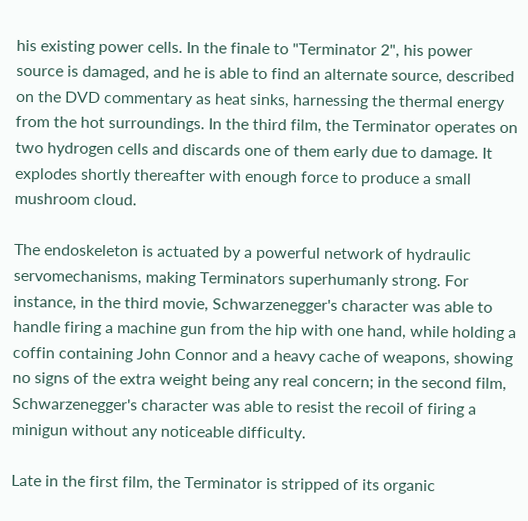his existing power cells. In the finale to "Terminator 2", his power source is damaged, and he is able to find an alternate source, described on the DVD commentary as heat sinks, harnessing the thermal energy from the hot surroundings. In the third film, the Terminator operates on two hydrogen cells and discards one of them early due to damage. It explodes shortly thereafter with enough force to produce a small mushroom cloud.

The endoskeleton is actuated by a powerful network of hydraulic servomechanisms, making Terminators superhumanly strong. For instance, in the third movie, Schwarzenegger's character was able to handle firing a machine gun from the hip with one hand, while holding a coffin containing John Connor and a heavy cache of weapons, showing no signs of the extra weight being any real concern; in the second film, Schwarzenegger's character was able to resist the recoil of firing a minigun without any noticeable difficulty.

Late in the first film, the Terminator is stripped of its organic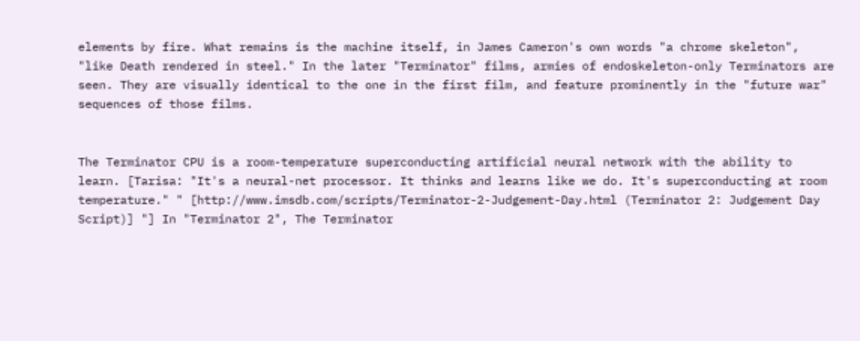elements by fire. What remains is the machine itself, in James Cameron's own words "a chrome skeleton", "like Death rendered in steel." In the later "Terminator" films, armies of endoskeleton-only Terminators are seen. They are visually identical to the one in the first film, and feature prominently in the "future war" sequences of those films.


The Terminator CPU is a room-temperature superconducting artificial neural network with the ability to learn. [Tarisa: "It's a neural-net processor. It thinks and learns like we do. It's superconducting at room temperature." " [http://www.imsdb.com/scripts/Terminator-2-Judgement-Day.html (Terminator 2: Judgement Day Script)] "] In "Terminator 2", The Terminator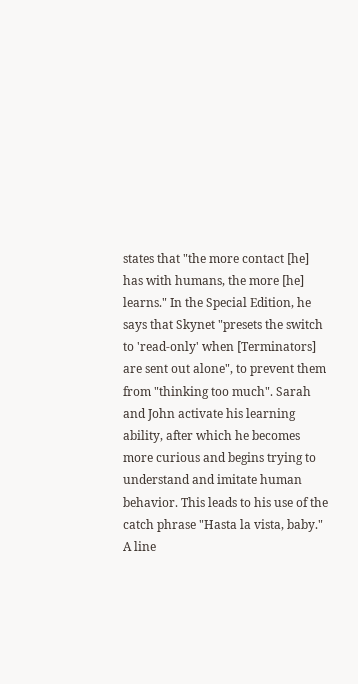states that "the more contact [he] has with humans, the more [he] learns." In the Special Edition, he says that Skynet "presets the switch to 'read-only' when [Terminators] are sent out alone", to prevent them from "thinking too much". Sarah and John activate his learning ability, after which he becomes more curious and begins trying to understand and imitate human behavior. This leads to his use of the catch phrase "Hasta la vista, baby." A line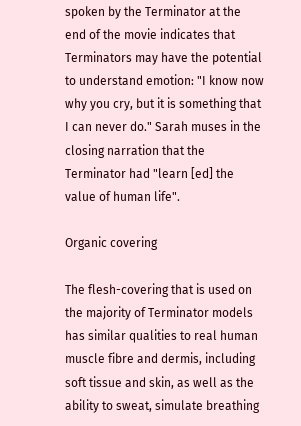spoken by the Terminator at the end of the movie indicates that Terminators may have the potential to understand emotion: "I know now why you cry, but it is something that I can never do." Sarah muses in the closing narration that the Terminator had "learn [ed] the value of human life".

Organic covering

The flesh-covering that is used on the majority of Terminator models has similar qualities to real human muscle fibre and dermis, including soft tissue and skin, as well as the ability to sweat, simulate breathing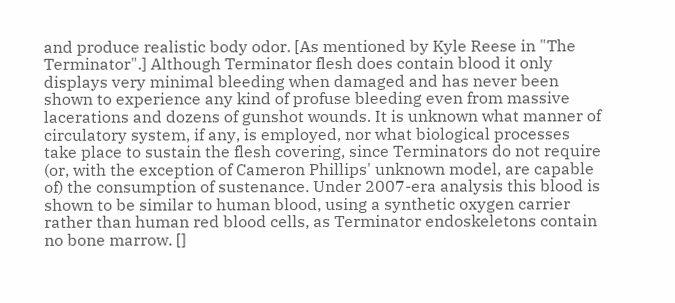and produce realistic body odor. [As mentioned by Kyle Reese in "The Terminator".] Although Terminator flesh does contain blood it only displays very minimal bleeding when damaged and has never been shown to experience any kind of profuse bleeding even from massive lacerations and dozens of gunshot wounds. It is unknown what manner of circulatory system, if any, is employed, nor what biological processes take place to sustain the flesh covering, since Terminators do not require (or, with the exception of Cameron Phillips' unknown model, are capable of) the consumption of sustenance. Under 2007-era analysis this blood is shown to be similar to human blood, using a synthetic oxygen carrier rather than human red blood cells, as Terminator endoskeletons contain no bone marrow. []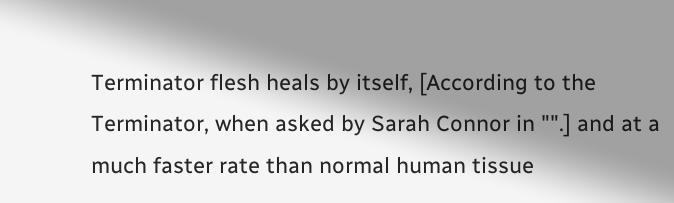Terminator flesh heals by itself, [According to the Terminator, when asked by Sarah Connor in "".] and at a much faster rate than normal human tissue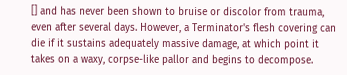[] and has never been shown to bruise or discolor from trauma, even after several days. However, a Terminator's flesh covering can die if it sustains adequately massive damage, at which point it takes on a waxy, corpse-like pallor and begins to decompose.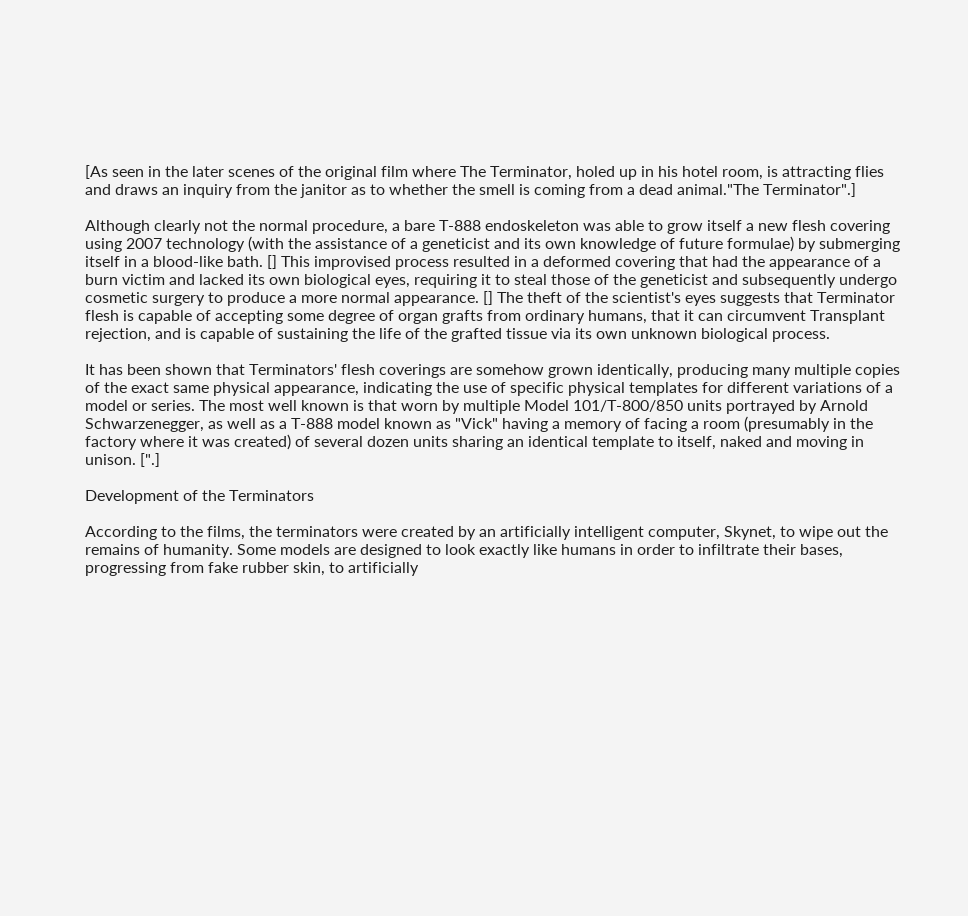[As seen in the later scenes of the original film where The Terminator, holed up in his hotel room, is attracting flies and draws an inquiry from the janitor as to whether the smell is coming from a dead animal."The Terminator".]

Although clearly not the normal procedure, a bare T-888 endoskeleton was able to grow itself a new flesh covering using 2007 technology (with the assistance of a geneticist and its own knowledge of future formulae) by submerging itself in a blood-like bath. [] This improvised process resulted in a deformed covering that had the appearance of a burn victim and lacked its own biological eyes, requiring it to steal those of the geneticist and subsequently undergo cosmetic surgery to produce a more normal appearance. [] The theft of the scientist's eyes suggests that Terminator flesh is capable of accepting some degree of organ grafts from ordinary humans, that it can circumvent Transplant rejection, and is capable of sustaining the life of the grafted tissue via its own unknown biological process.

It has been shown that Terminators' flesh coverings are somehow grown identically, producing many multiple copies of the exact same physical appearance, indicating the use of specific physical templates for different variations of a model or series. The most well known is that worn by multiple Model 101/T-800/850 units portrayed by Arnold Schwarzenegger, as well as a T-888 model known as "Vick" having a memory of facing a room (presumably in the factory where it was created) of several dozen units sharing an identical template to itself, naked and moving in unison. [".]

Development of the Terminators

According to the films, the terminators were created by an artificially intelligent computer, Skynet, to wipe out the remains of humanity. Some models are designed to look exactly like humans in order to infiltrate their bases, progressing from fake rubber skin, to artificially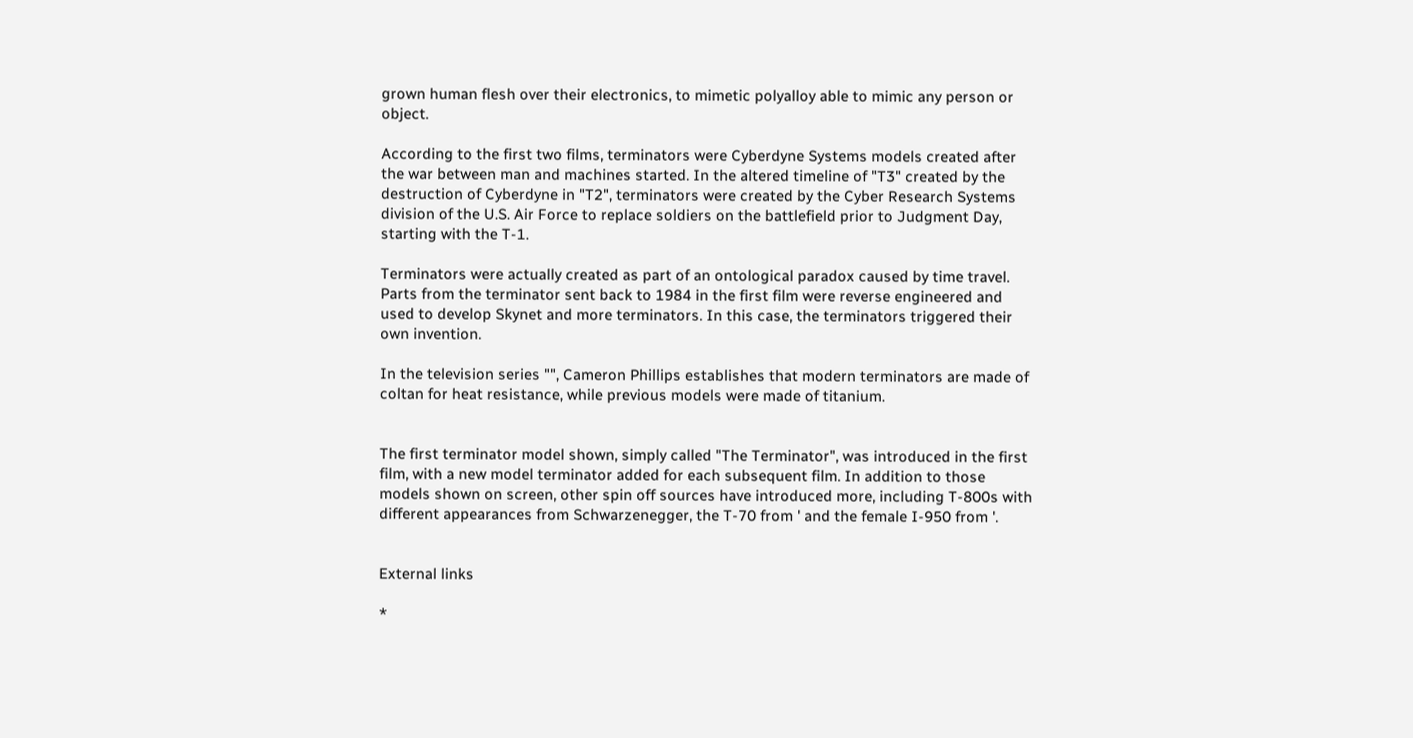grown human flesh over their electronics, to mimetic polyalloy able to mimic any person or object.

According to the first two films, terminators were Cyberdyne Systems models created after the war between man and machines started. In the altered timeline of "T3" created by the destruction of Cyberdyne in "T2", terminators were created by the Cyber Research Systems division of the U.S. Air Force to replace soldiers on the battlefield prior to Judgment Day, starting with the T-1.

Terminators were actually created as part of an ontological paradox caused by time travel. Parts from the terminator sent back to 1984 in the first film were reverse engineered and used to develop Skynet and more terminators. In this case, the terminators triggered their own invention.

In the television series "", Cameron Phillips establishes that modern terminators are made of coltan for heat resistance, while previous models were made of titanium.


The first terminator model shown, simply called "The Terminator", was introduced in the first film, with a new model terminator added for each subsequent film. In addition to those models shown on screen, other spin off sources have introduced more, including T-800s with different appearances from Schwarzenegger, the T-70 from ' and the female I-950 from '.


External links

*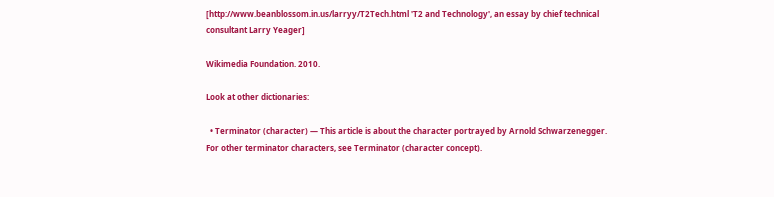[http://www.beanblossom.in.us/larryy/T2Tech.html 'T2 and Technology', an essay by chief technical consultant Larry Yeager]

Wikimedia Foundation. 2010.

Look at other dictionaries:

  • Terminator (character) — This article is about the character portrayed by Arnold Schwarzenegger. For other terminator characters, see Terminator (character concept).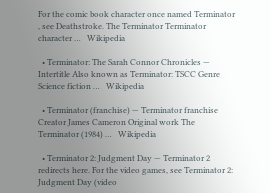For the comic book character once named Terminator , see Deathstroke. The Terminator Terminator character …   Wikipedia

  • Terminator: The Sarah Connor Chronicles — Intertitle Also known as Terminator: TSCC Genre Science fiction …   Wikipedia

  • Terminator (franchise) — Terminator franchise Creator James Cameron Original work The Terminator (1984) …   Wikipedia

  • Terminator 2: Judgment Day — Terminator 2 redirects here. For the video games, see Terminator 2: Judgment Day (video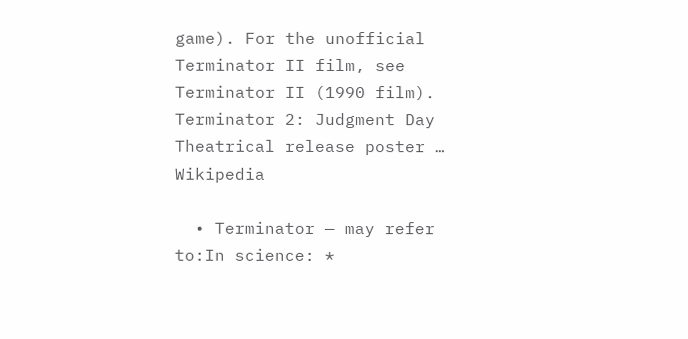game). For the unofficial Terminator II film, see Terminator II (1990 film). Terminator 2: Judgment Day Theatrical release poster …   Wikipedia

  • Terminator — may refer to:In science: *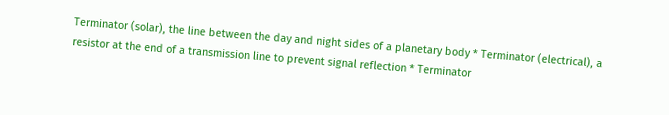Terminator (solar), the line between the day and night sides of a planetary body * Terminator (electrical), a resistor at the end of a transmission line to prevent signal reflection * Terminator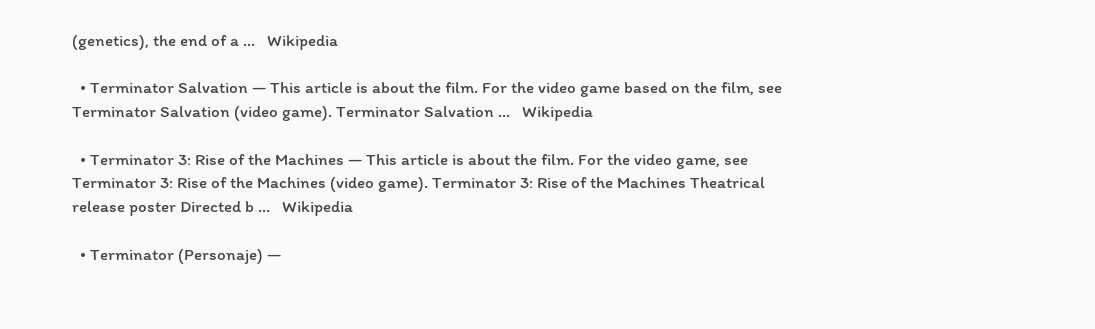(genetics), the end of a …   Wikipedia

  • Terminator Salvation — This article is about the film. For the video game based on the film, see Terminator Salvation (video game). Terminator Salvation …   Wikipedia

  • Terminator 3: Rise of the Machines — This article is about the film. For the video game, see Terminator 3: Rise of the Machines (video game). Terminator 3: Rise of the Machines Theatrical release poster Directed b …   Wikipedia

  • Terminator (Personaje) —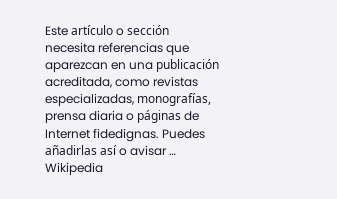Este artículo o sección necesita referencias que aparezcan en una publicación acreditada, como revistas especializadas, monografías, prensa diaria o páginas de Internet fidedignas. Puedes añadirlas así o avisar …   Wikipedia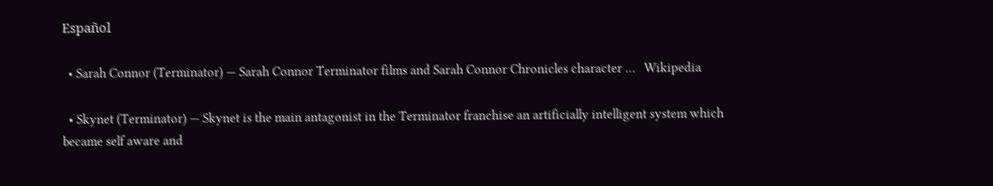Español

  • Sarah Connor (Terminator) — Sarah Connor Terminator films and Sarah Connor Chronicles character …   Wikipedia

  • Skynet (Terminator) — Skynet is the main antagonist in the Terminator franchise an artificially intelligent system which became self aware and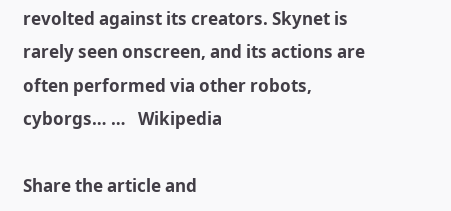revolted against its creators. Skynet is rarely seen onscreen, and its actions are often performed via other robots, cyborgs… …   Wikipedia

Share the article and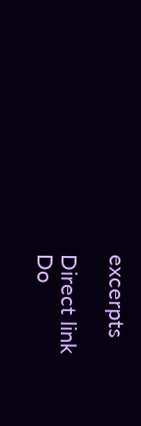excerpts

Direct link
Do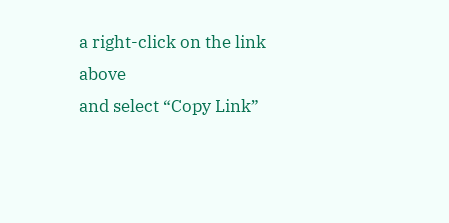a right-click on the link above
and select “Copy Link”